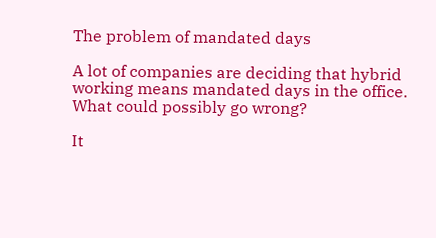The problem of mandated days

A lot of companies are deciding that hybrid working means mandated days in the office. What could possibly go wrong?

It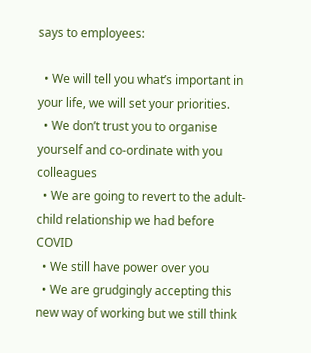says to employees:

  • We will tell you what’s important in your life, we will set your priorities.
  • We don’t trust you to organise yourself and co-ordinate with you colleagues
  • We are going to revert to the adult-child relationship we had before COVID
  • We still have power over you
  • We are grudgingly accepting this new way of working but we still think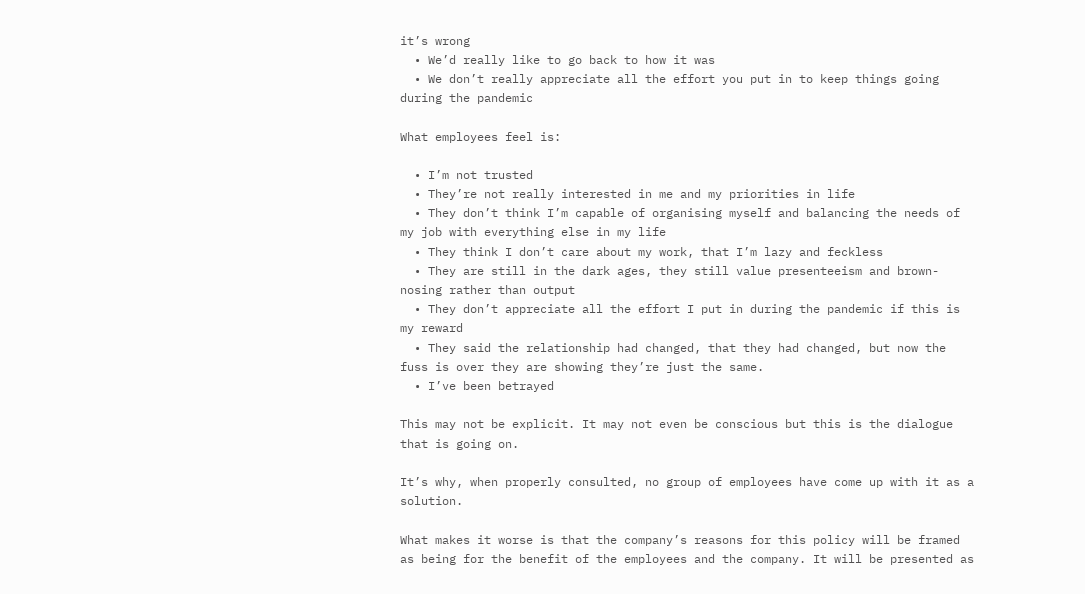it’s wrong
  • We’d really like to go back to how it was
  • We don’t really appreciate all the effort you put in to keep things going during the pandemic

What employees feel is:

  • I’m not trusted
  • They’re not really interested in me and my priorities in life
  • They don’t think I’m capable of organising myself and balancing the needs of my job with everything else in my life
  • They think I don’t care about my work, that I’m lazy and feckless
  • They are still in the dark ages, they still value presenteeism and brown-nosing rather than output
  • They don’t appreciate all the effort I put in during the pandemic if this is my reward
  • They said the relationship had changed, that they had changed, but now the fuss is over they are showing they’re just the same.
  • I’ve been betrayed

This may not be explicit. It may not even be conscious but this is the dialogue that is going on.

It’s why, when properly consulted, no group of employees have come up with it as a solution.

What makes it worse is that the company’s reasons for this policy will be framed as being for the benefit of the employees and the company. It will be presented as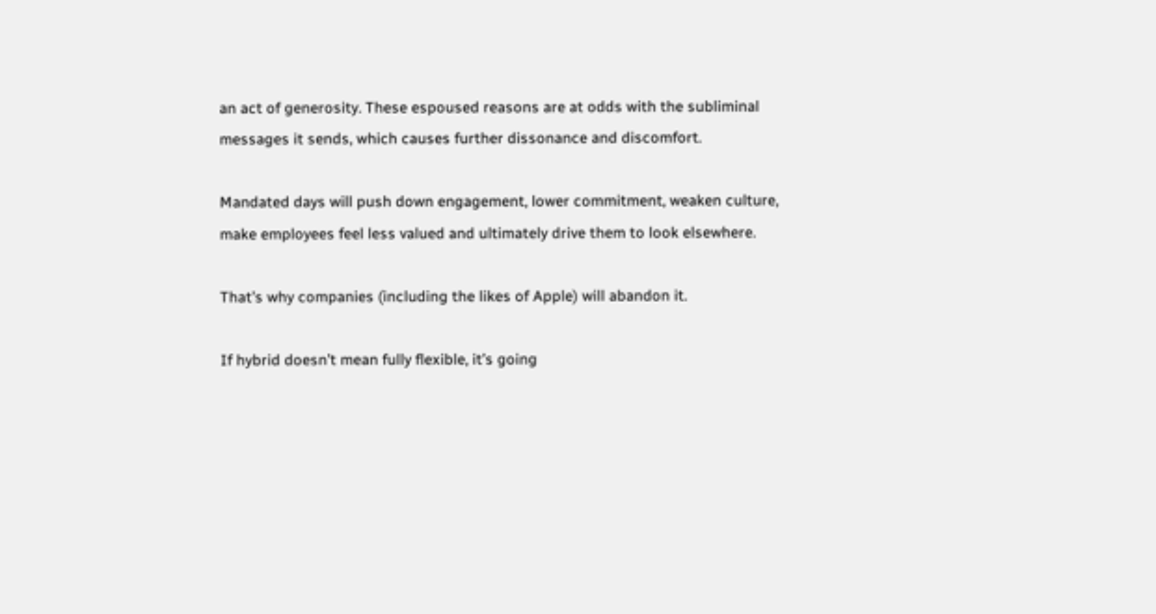an act of generosity. These espoused reasons are at odds with the subliminal messages it sends, which causes further dissonance and discomfort.

Mandated days will push down engagement, lower commitment, weaken culture, make employees feel less valued and ultimately drive them to look elsewhere.

That’s why companies (including the likes of Apple) will abandon it.

If hybrid doesn’t mean fully flexible, it’s going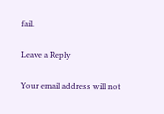fail.

Leave a Reply

Your email address will not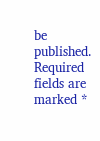be published. Required fields are marked *